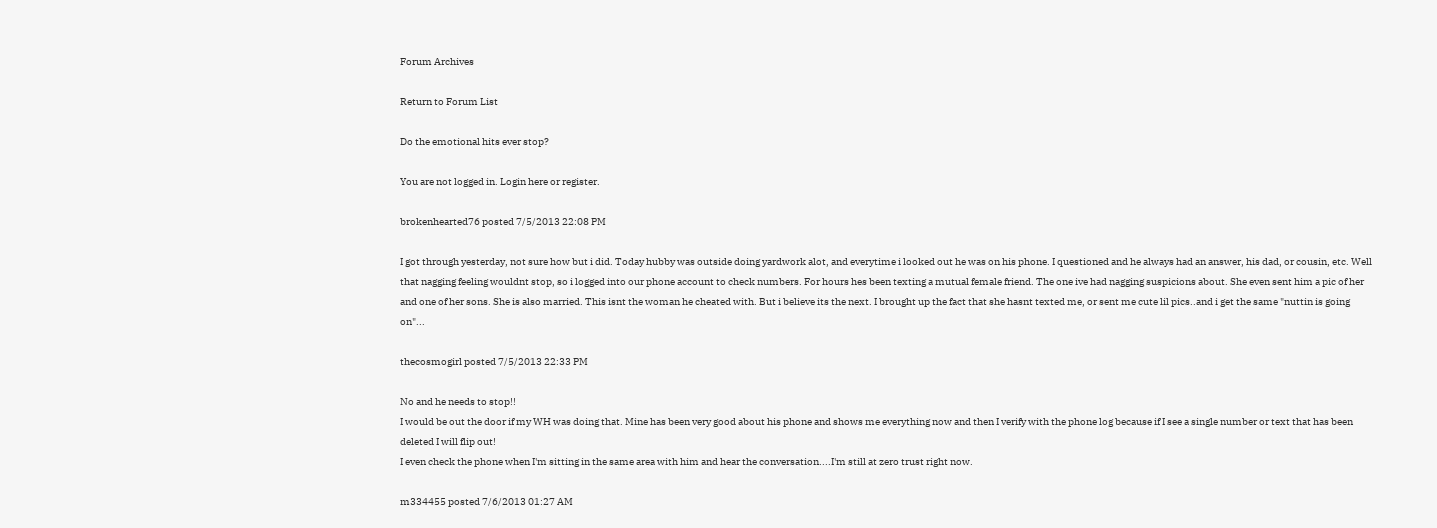Forum Archives

Return to Forum List

Do the emotional hits ever stop?

You are not logged in. Login here or register.

brokenhearted76 posted 7/5/2013 22:08 PM

I got through yesterday, not sure how but i did. Today hubby was outside doing yardwork alot, and everytime i looked out he was on his phone. I questioned and he always had an answer, his dad, or cousin, etc. Well that nagging feeling wouldnt stop, so i logged into our phone account to check numbers. For hours hes been texting a mutual female friend. The one ive had nagging suspicions about. She even sent him a pic of her and one of her sons. She is also married. This isnt the woman he cheated with. But i believe its the next. I brought up the fact that she hasnt texted me, or sent me cute lil pics..and i get the same "nuttin is going on"...

thecosmogirl posted 7/5/2013 22:33 PM

No and he needs to stop!!
I would be out the door if my WH was doing that. Mine has been very good about his phone and shows me everything now and then I verify with the phone log because if I see a single number or text that has been deleted I will flip out!
I even check the phone when I'm sitting in the same area with him and hear the conversation....I'm still at zero trust right now.

m334455 posted 7/6/2013 01:27 AM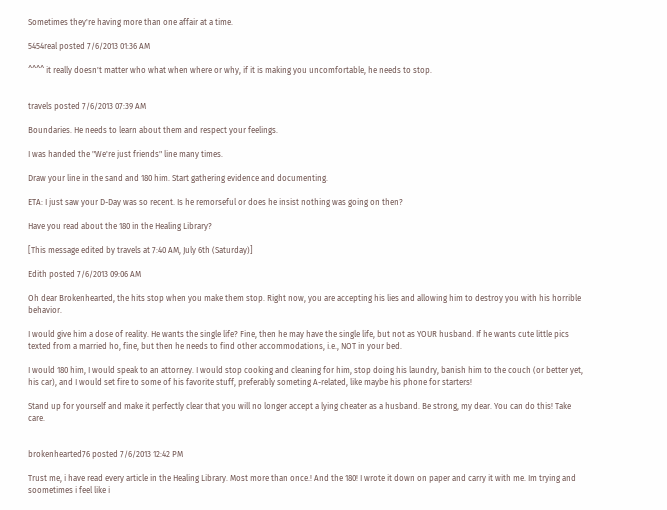Sometimes they're having more than one affair at a time.

5454real posted 7/6/2013 01:36 AM

^^^^ it really doesn't matter who what when where or why, if it is making you uncomfortable, he needs to stop.


travels posted 7/6/2013 07:39 AM

Boundaries. He needs to learn about them and respect your feelings.

I was handed the "We're just friends" line many times.

Draw your line in the sand and 180 him. Start gathering evidence and documenting.

ETA: I just saw your D-Day was so recent. Is he remorseful or does he insist nothing was going on then?

Have you read about the 180 in the Healing Library?

[This message edited by travels at 7:40 AM, July 6th (Saturday)]

Edith posted 7/6/2013 09:06 AM

Oh dear Brokenhearted, the hits stop when you make them stop. Right now, you are accepting his lies and allowing him to destroy you with his horrible behavior.

I would give him a dose of reality. He wants the single life? Fine, then he may have the single life, but not as YOUR husband. If he wants cute little pics texted from a married ho, fine, but then he needs to find other accommodations, i.e., NOT in your bed.

I would 180 him, I would speak to an attorney. I would stop cooking and cleaning for him, stop doing his laundry, banish him to the couch (or better yet, his car), and I would set fire to some of his favorite stuff, preferably someting A-related, like maybe his phone for starters!

Stand up for yourself and make it perfectly clear that you will no longer accept a lying cheater as a husband. Be strong, my dear. You can do this! Take care.


brokenhearted76 posted 7/6/2013 12:42 PM

Trust me, i have read every article in the Healing Library. Most more than once.! And the 180! I wrote it down on paper and carry it with me. Im trying and soometimes i feel like i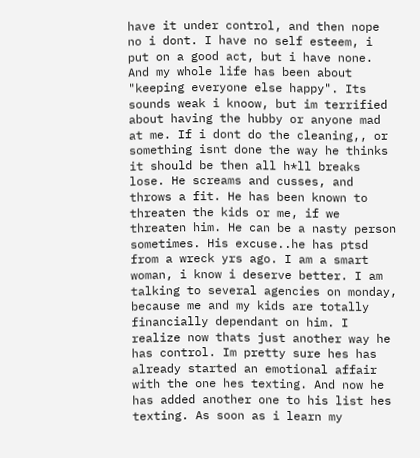have it under control, and then nope no i dont. I have no self esteem, i put on a good act, but i have none. And my whole life has been about "keeping everyone else happy". Its sounds weak i knoow, but im terrified about having the hubby or anyone mad at me. If i dont do the cleaning,, or something isnt done the way he thinks it should be then all h*ll breaks lose. He screams and cusses, and throws a fit. He has been known to threaten the kids or me, if we threaten him. He can be a nasty person sometimes. His excuse..he has ptsd from a wreck yrs ago. I am a smart woman, i know i deserve better. I am talking to several agencies on monday, because me and my kids are totally financially dependant on him. I realize now thats just another way he has control. Im pretty sure hes has already started an emotional affair with the one hes texting. And now he has added another one to his list hes texting. As soon as i learn my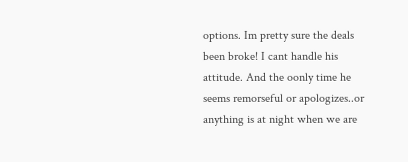options. Im pretty sure the deals been broke! I cant handle his attitude. And the oonly time he seems remorseful or apologizes..or anything is at night when we are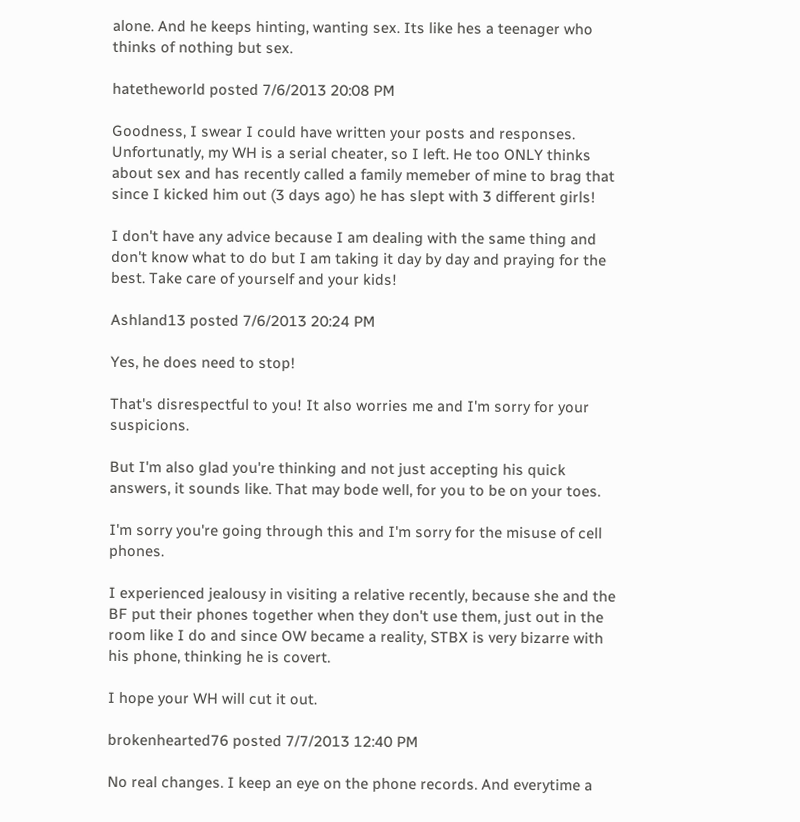alone. And he keeps hinting, wanting sex. Its like hes a teenager who thinks of nothing but sex.

hatetheworld posted 7/6/2013 20:08 PM

Goodness, I swear I could have written your posts and responses. Unfortunatly, my WH is a serial cheater, so I left. He too ONLY thinks about sex and has recently called a family memeber of mine to brag that since I kicked him out (3 days ago) he has slept with 3 different girls!

I don't have any advice because I am dealing with the same thing and don't know what to do but I am taking it day by day and praying for the best. Take care of yourself and your kids!

Ashland13 posted 7/6/2013 20:24 PM

Yes, he does need to stop!

That's disrespectful to you! It also worries me and I'm sorry for your suspicions.

But I'm also glad you're thinking and not just accepting his quick answers, it sounds like. That may bode well, for you to be on your toes.

I'm sorry you're going through this and I'm sorry for the misuse of cell phones.

I experienced jealousy in visiting a relative recently, because she and the BF put their phones together when they don't use them, just out in the room like I do and since OW became a reality, STBX is very bizarre with his phone, thinking he is covert.

I hope your WH will cut it out.

brokenhearted76 posted 7/7/2013 12:40 PM

No real changes. I keep an eye on the phone records. And everytime a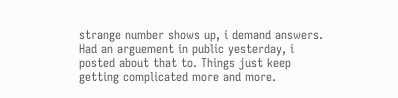strange number shows up, i demand answers. Had an arguement in public yesterday, i posted about that to. Things just keep getting complicated more and more.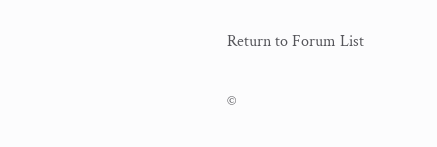Return to Forum List

©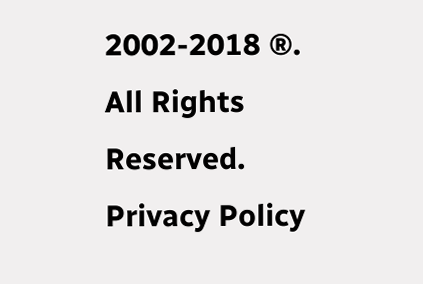2002-2018 ®. All Rights Reserved.     Privacy Policy